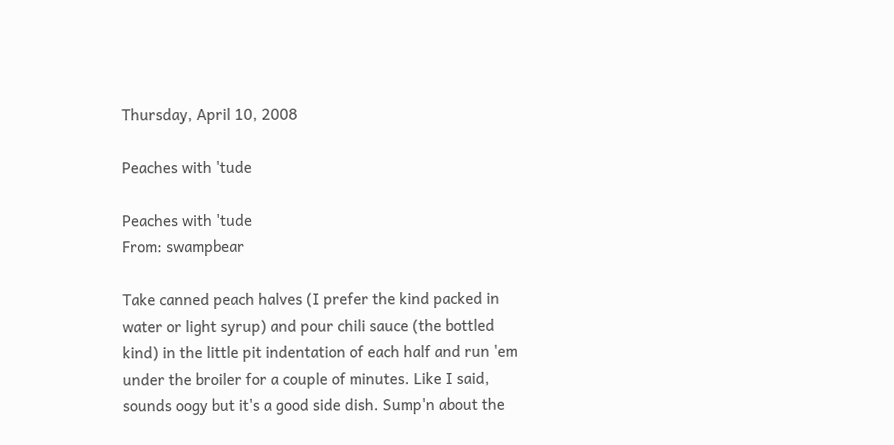Thursday, April 10, 2008

Peaches with 'tude

Peaches with 'tude
From: swampbear

Take canned peach halves (I prefer the kind packed in water or light syrup) and pour chili sauce (the bottled kind) in the little pit indentation of each half and run 'em under the broiler for a couple of minutes. Like I said, sounds oogy but it's a good side dish. Sump'n about the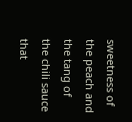sweetness of the peach and the tang of the chili sauce that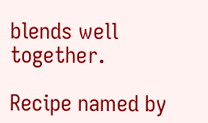blends well together.

Recipe named by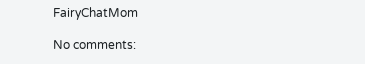FairyChatMom

No comments: